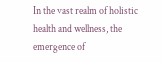In the vast realm of holistic health and wellness, the emergence of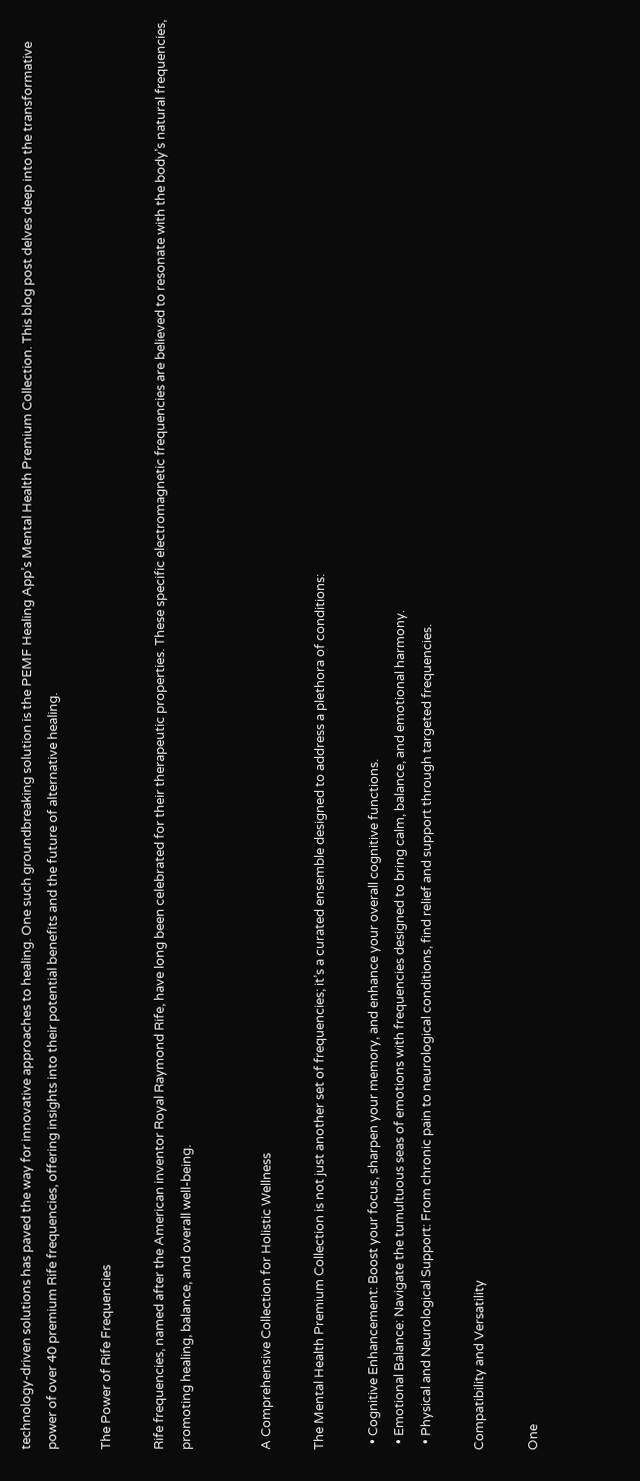technology-driven solutions has paved the way for innovative approaches to healing. One such groundbreaking solution is the PEMF Healing App’s Mental Health Premium Collection. This blog post delves deep into the transformative power of over 40 premium Rife frequencies, offering insights into their potential benefits and the future of alternative healing.

The Power of Rife Frequencies

Rife frequencies, named after the American inventor Royal Raymond Rife, have long been celebrated for their therapeutic properties. These specific electromagnetic frequencies are believed to resonate with the body’s natural frequencies, promoting healing, balance, and overall well-being.


A Comprehensive Collection for Holistic Wellness

The Mental Health Premium Collection is not just another set of frequencies; it’s a curated ensemble designed to address a plethora of conditions:

  • Cognitive Enhancement: Boost your focus, sharpen your memory, and enhance your overall cognitive functions.
  • Emotional Balance: Navigate the tumultuous seas of emotions with frequencies designed to bring calm, balance, and emotional harmony.
  • Physical and Neurological Support: From chronic pain to neurological conditions, find relief and support through targeted frequencies.

Compatibility and Versatility

One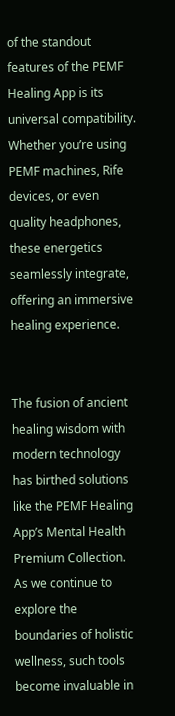of the standout features of the PEMF Healing App is its universal compatibility. Whether you’re using PEMF machines, Rife devices, or even quality headphones, these energetics seamlessly integrate, offering an immersive healing experience.


The fusion of ancient healing wisdom with modern technology has birthed solutions like the PEMF Healing App’s Mental Health Premium Collection. As we continue to explore the boundaries of holistic wellness, such tools become invaluable in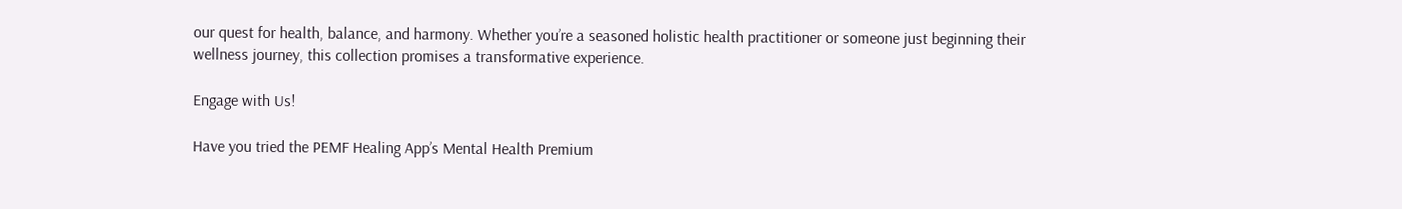our quest for health, balance, and harmony. Whether you’re a seasoned holistic health practitioner or someone just beginning their wellness journey, this collection promises a transformative experience.

Engage with Us!

Have you tried the PEMF Healing App’s Mental Health Premium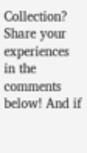Collection? Share your experiences in the comments below! And if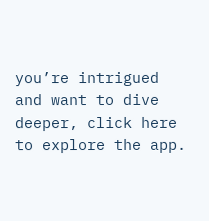you’re intrigued and want to dive deeper, click here to explore the app.